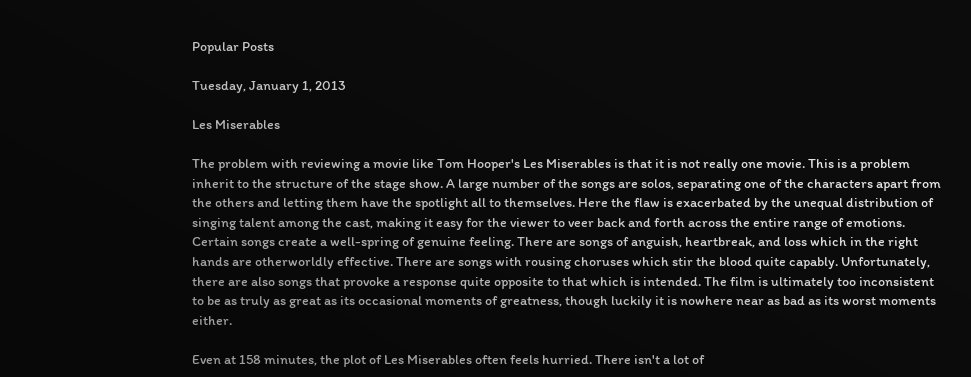Popular Posts

Tuesday, January 1, 2013

Les Miserables

The problem with reviewing a movie like Tom Hooper's Les Miserables is that it is not really one movie. This is a problem inherit to the structure of the stage show. A large number of the songs are solos, separating one of the characters apart from the others and letting them have the spotlight all to themselves. Here the flaw is exacerbated by the unequal distribution of singing talent among the cast, making it easy for the viewer to veer back and forth across the entire range of emotions. Certain songs create a well-spring of genuine feeling. There are songs of anguish, heartbreak, and loss which in the right hands are otherworldly effective. There are songs with rousing choruses which stir the blood quite capably. Unfortunately, there are also songs that provoke a response quite opposite to that which is intended. The film is ultimately too inconsistent to be as truly as great as its occasional moments of greatness, though luckily it is nowhere near as bad as its worst moments either.

Even at 158 minutes, the plot of Les Miserables often feels hurried. There isn't a lot of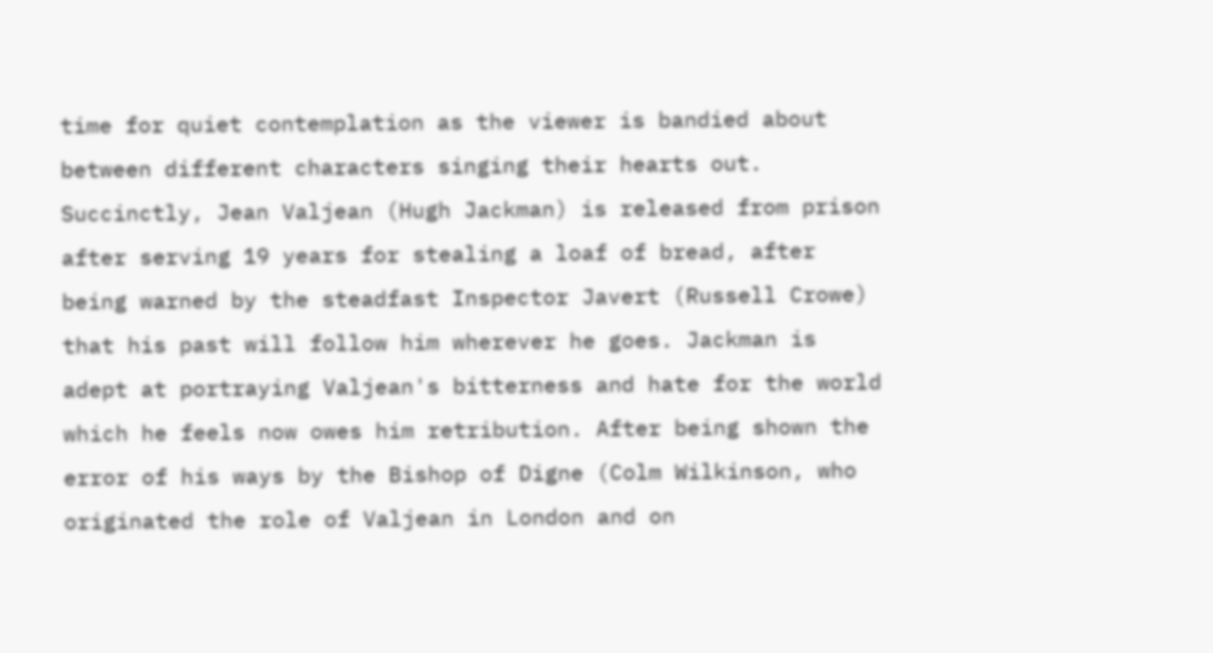time for quiet contemplation as the viewer is bandied about between different characters singing their hearts out. Succinctly, Jean Valjean (Hugh Jackman) is released from prison after serving 19 years for stealing a loaf of bread, after being warned by the steadfast Inspector Javert (Russell Crowe) that his past will follow him wherever he goes. Jackman is adept at portraying Valjean's bitterness and hate for the world which he feels now owes him retribution. After being shown the error of his ways by the Bishop of Digne (Colm Wilkinson, who originated the role of Valjean in London and on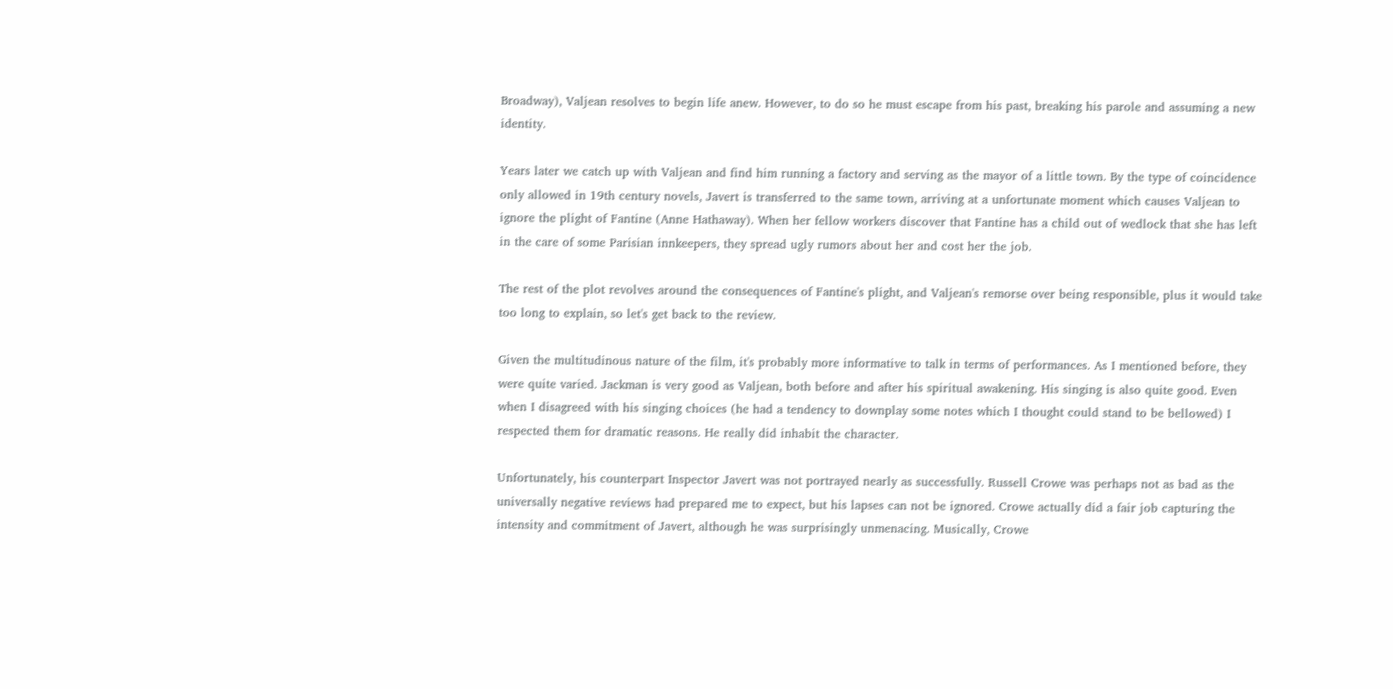Broadway), Valjean resolves to begin life anew. However, to do so he must escape from his past, breaking his parole and assuming a new identity.

Years later we catch up with Valjean and find him running a factory and serving as the mayor of a little town. By the type of coincidence only allowed in 19th century novels, Javert is transferred to the same town, arriving at a unfortunate moment which causes Valjean to ignore the plight of Fantine (Anne Hathaway). When her fellow workers discover that Fantine has a child out of wedlock that she has left in the care of some Parisian innkeepers, they spread ugly rumors about her and cost her the job.

The rest of the plot revolves around the consequences of Fantine's plight, and Valjean's remorse over being responsible, plus it would take too long to explain, so let's get back to the review.

Given the multitudinous nature of the film, it's probably more informative to talk in terms of performances. As I mentioned before, they were quite varied. Jackman is very good as Valjean, both before and after his spiritual awakening. His singing is also quite good. Even when I disagreed with his singing choices (he had a tendency to downplay some notes which I thought could stand to be bellowed) I respected them for dramatic reasons. He really did inhabit the character.

Unfortunately, his counterpart Inspector Javert was not portrayed nearly as successfully. Russell Crowe was perhaps not as bad as the universally negative reviews had prepared me to expect, but his lapses can not be ignored. Crowe actually did a fair job capturing the intensity and commitment of Javert, although he was surprisingly unmenacing. Musically, Crowe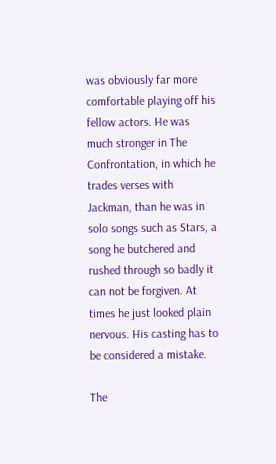was obviously far more comfortable playing off his fellow actors. He was much stronger in The Confrontation, in which he trades verses with Jackman, than he was in solo songs such as Stars, a song he butchered and rushed through so badly it can not be forgiven. At times he just looked plain nervous. His casting has to be considered a mistake.

The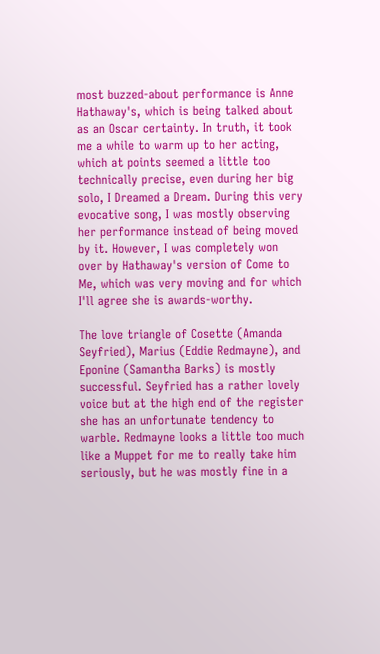most buzzed-about performance is Anne Hathaway's, which is being talked about as an Oscar certainty. In truth, it took me a while to warm up to her acting, which at points seemed a little too technically precise, even during her big solo, I Dreamed a Dream. During this very evocative song, I was mostly observing her performance instead of being moved by it. However, I was completely won over by Hathaway's version of Come to Me, which was very moving and for which I'll agree she is awards-worthy.

The love triangle of Cosette (Amanda Seyfried), Marius (Eddie Redmayne), and Eponine (Samantha Barks) is mostly successful. Seyfried has a rather lovely voice but at the high end of the register she has an unfortunate tendency to warble. Redmayne looks a little too much like a Muppet for me to really take him seriously, but he was mostly fine in a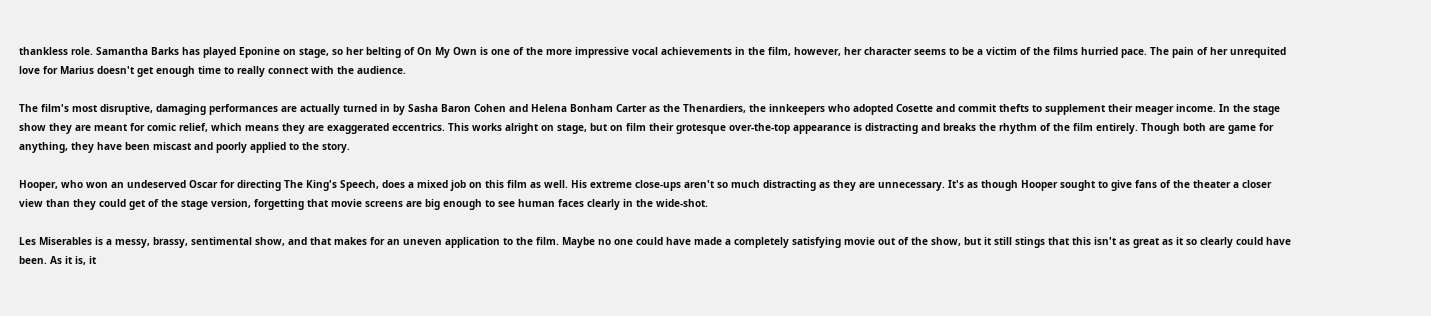thankless role. Samantha Barks has played Eponine on stage, so her belting of On My Own is one of the more impressive vocal achievements in the film, however, her character seems to be a victim of the films hurried pace. The pain of her unrequited love for Marius doesn't get enough time to really connect with the audience.

The film's most disruptive, damaging performances are actually turned in by Sasha Baron Cohen and Helena Bonham Carter as the Thenardiers, the innkeepers who adopted Cosette and commit thefts to supplement their meager income. In the stage show they are meant for comic relief, which means they are exaggerated eccentrics. This works alright on stage, but on film their grotesque over-the-top appearance is distracting and breaks the rhythm of the film entirely. Though both are game for anything, they have been miscast and poorly applied to the story.

Hooper, who won an undeserved Oscar for directing The King's Speech, does a mixed job on this film as well. His extreme close-ups aren't so much distracting as they are unnecessary. It's as though Hooper sought to give fans of the theater a closer view than they could get of the stage version, forgetting that movie screens are big enough to see human faces clearly in the wide-shot.

Les Miserables is a messy, brassy, sentimental show, and that makes for an uneven application to the film. Maybe no one could have made a completely satisfying movie out of the show, but it still stings that this isn't as great as it so clearly could have been. As it is, it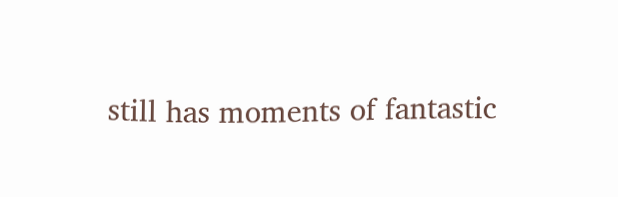still has moments of fantastic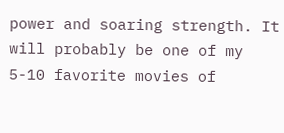power and soaring strength. It will probably be one of my 5-10 favorite movies of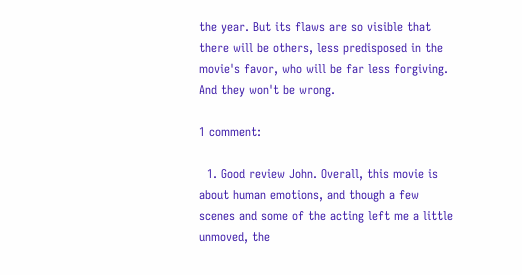the year. But its flaws are so visible that there will be others, less predisposed in the movie's favor, who will be far less forgiving. And they won't be wrong.

1 comment:

  1. Good review John. Overall, this movie is about human emotions, and though a few scenes and some of the acting left me a little unmoved, the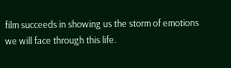film succeeds in showing us the storm of emotions we will face through this life.